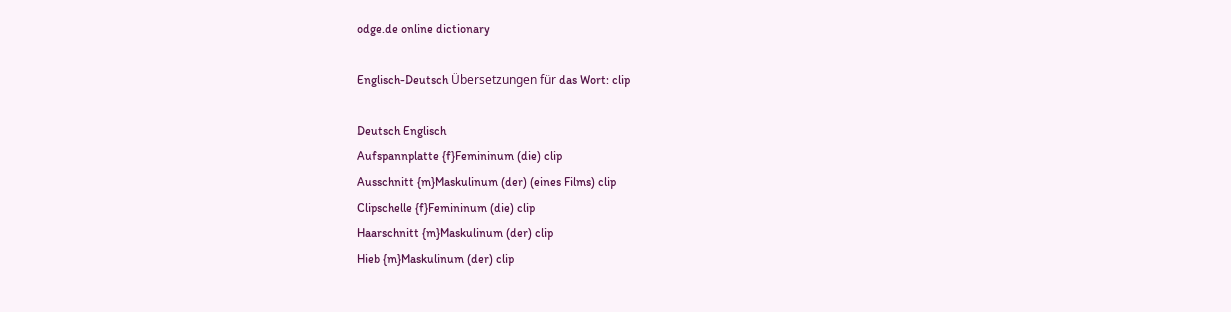odge.de online dictionary

Englisch-Deutsch Übersetzungen für das Wort: clip

Deutsch Englisch
Aufspannplatte {f}Femininum (die) clip
Ausschnitt {m}Maskulinum (der) (eines Films) clip
Clipschelle {f}Femininum (die) clip
Haarschnitt {m}Maskulinum (der) clip
Hieb {m}Maskulinum (der) clip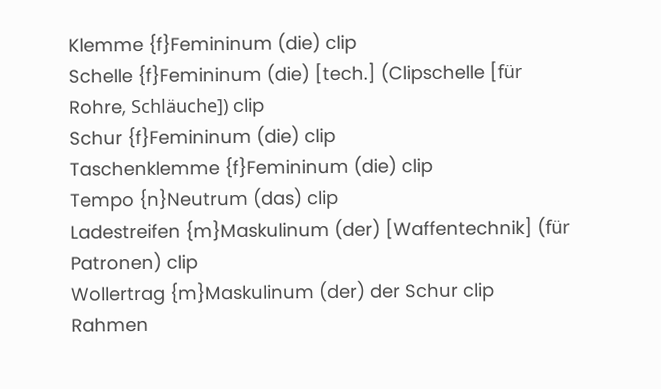Klemme {f}Femininum (die) clip
Schelle {f}Femininum (die) [tech.] (Clipschelle [für Rohre, Schläuche]) clip
Schur {f}Femininum (die) clip
Taschenklemme {f}Femininum (die) clip
Tempo {n}Neutrum (das) clip
Ladestreifen {m}Maskulinum (der) [Waffentechnik] (für Patronen) clip
Wollertrag {m}Maskulinum (der) der Schur clip
Rahmen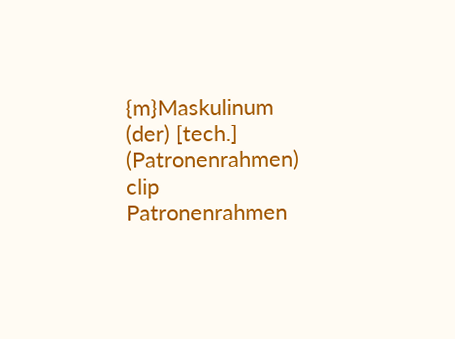{m}Maskulinum (der) [tech.] (Patronenrahmen) clip
Patronenrahmen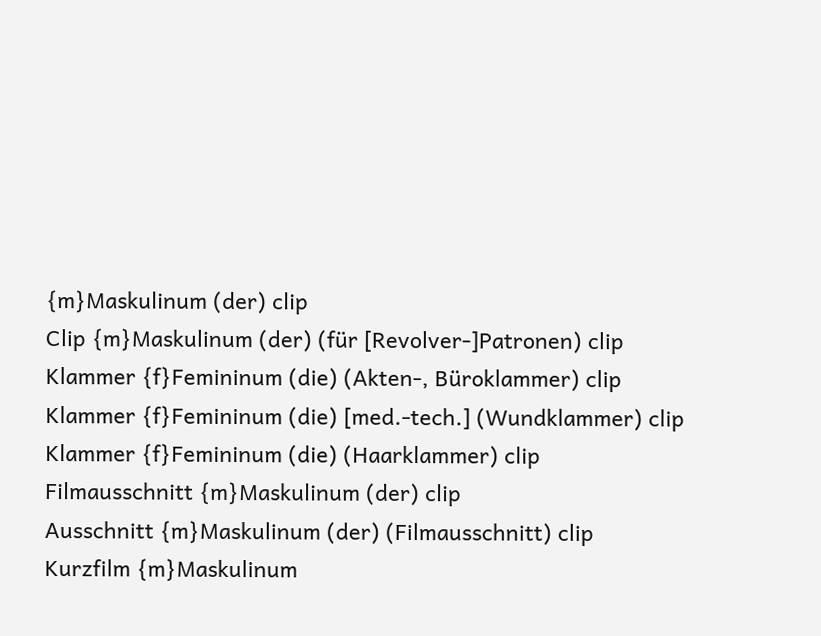{m}Maskulinum (der) clip
Clip {m}Maskulinum (der) (für [Revolver-]Patronen) clip
Klammer {f}Femininum (die) (Akten-, Büroklammer) clip
Klammer {f}Femininum (die) [med.-tech.] (Wundklammer) clip
Klammer {f}Femininum (die) (Haarklammer) clip
Filmausschnitt {m}Maskulinum (der) clip
Ausschnitt {m}Maskulinum (der) (Filmausschnitt) clip
Kurzfilm {m}Maskulinum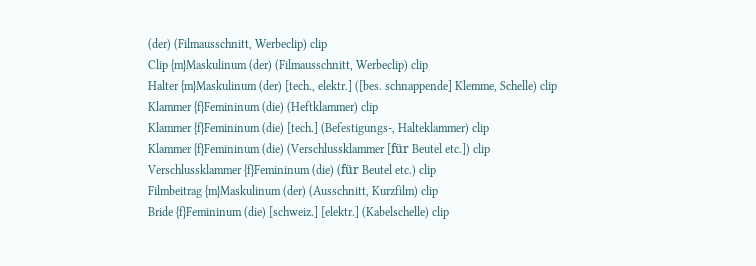(der) (Filmausschnitt, Werbeclip) clip
Clip {m}Maskulinum (der) (Filmausschnitt, Werbeclip) clip
Halter {m}Maskulinum (der) [tech., elektr.] ([bes. schnappende] Klemme, Schelle) clip
Klammer {f}Femininum (die) (Heftklammer) clip
Klammer {f}Femininum (die) [tech.] (Befestigungs-, Halteklammer) clip
Klammer {f}Femininum (die) (Verschlussklammer [für Beutel etc.]) clip
Verschlussklammer {f}Femininum (die) (für Beutel etc.) clip
Filmbeitrag {m}Maskulinum (der) (Ausschnitt, Kurzfilm) clip
Bride {f}Femininum (die) [schweiz.] [elektr.] (Kabelschelle) clip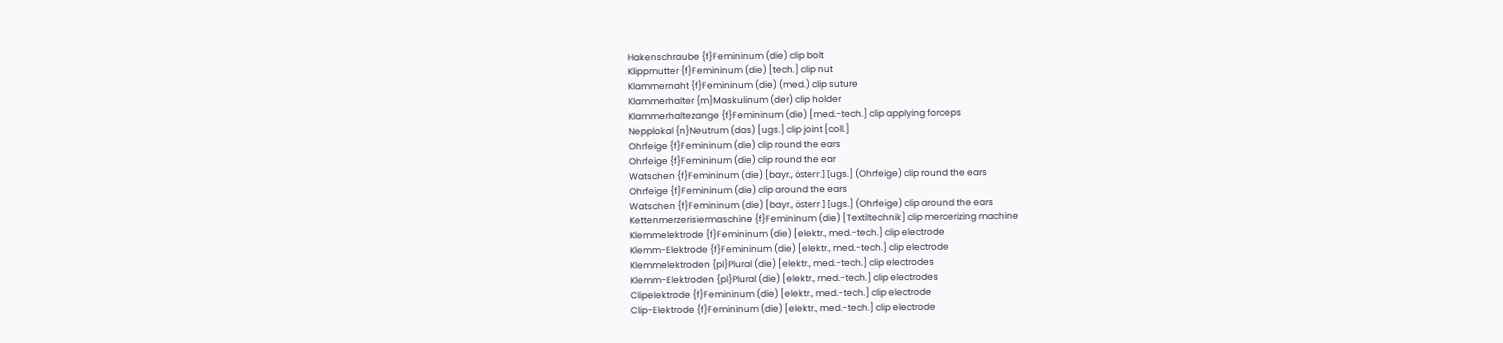Hakenschraube {f}Femininum (die) clip bolt
Klippmutter {f}Femininum (die) [tech.] clip nut
Klammernaht {f}Femininum (die) (med.) clip suture
Klammerhalter {m}Maskulinum (der) clip holder
Klammerhaltezange {f}Femininum (die) [med.-tech.] clip applying forceps
Nepplokal {n}Neutrum (das) [ugs.] clip joint [coll.]
Ohrfeige {f}Femininum (die) clip round the ears
Ohrfeige {f}Femininum (die) clip round the ear
Watschen {f}Femininum (die) [bayr., österr.] [ugs.] (Ohrfeige) clip round the ears
Ohrfeige {f}Femininum (die) clip around the ears
Watschen {f}Femininum (die) [bayr., österr.] [ugs.] (Ohrfeige) clip around the ears
Kettenmerzerisiermaschine {f}Femininum (die) [Textiltechnik] clip mercerizing machine
Klemmelektrode {f}Femininum (die) [elektr., med.-tech.] clip electrode
Klemm-Elektrode {f}Femininum (die) [elektr., med.-tech.] clip electrode
Klemmelektroden {pl}Plural (die) [elektr., med.-tech.] clip electrodes
Klemm-Elektroden {pl}Plural (die) [elektr., med.-tech.] clip electrodes
Clipelektrode {f}Femininum (die) [elektr., med.-tech.] clip electrode
Clip-Elektrode {f}Femininum (die) [elektr., med.-tech.] clip electrode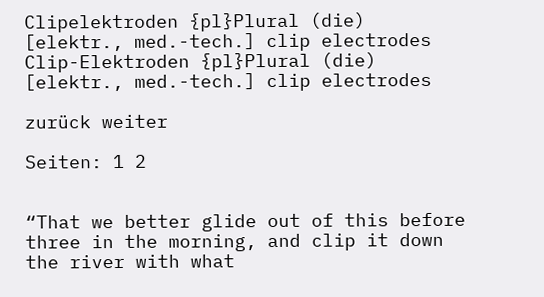Clipelektroden {pl}Plural (die) [elektr., med.-tech.] clip electrodes
Clip-Elektroden {pl}Plural (die) [elektr., med.-tech.] clip electrodes

zurück weiter

Seiten: 1 2


“That we better glide out of this before three in the morning, and clip it down the river with what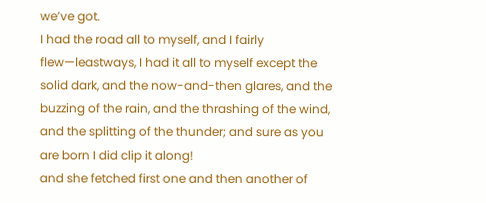we’ve got.
I had the road all to myself, and I fairly flew—leastways, I had it all to myself except the solid dark, and the now-and-then glares, and the buzzing of the rain, and the thrashing of the wind, and the splitting of the thunder; and sure as you are born I did clip it along!
and she fetched first one and then another of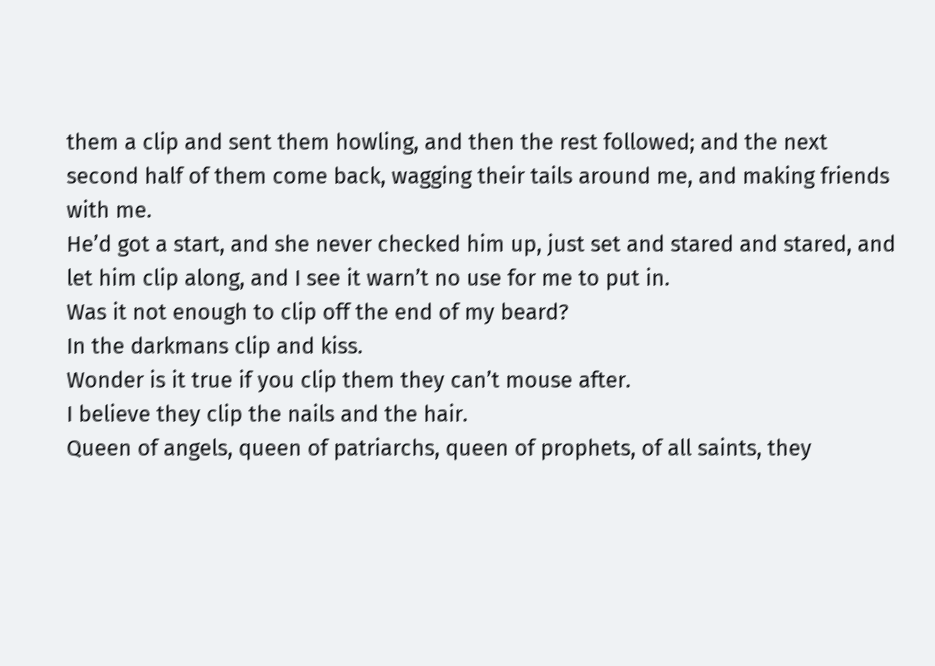them a clip and sent them howling, and then the rest followed; and the next second half of them come back, wagging their tails around me, and making friends with me.
He’d got a start, and she never checked him up, just set and stared and stared, and let him clip along, and I see it warn’t no use for me to put in.
Was it not enough to clip off the end of my beard?
In the darkmans clip and kiss.
Wonder is it true if you clip them they can’t mouse after.
I believe they clip the nails and the hair.
Queen of angels, queen of patriarchs, queen of prophets, of all saints, they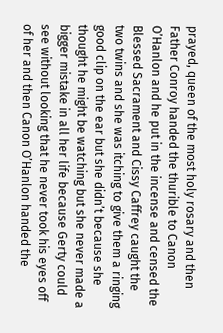prayed, queen of the most holy rosary and then Father Conroy handed the thurible to Canon O’Hanlon and he put in the incense and censed the Blessed Sacrament and Cissy Caffrey caught the two twins and she was itching to give them a ringing good clip on the ear but she didn’t because she thought he might be watching but she never made a bigger mistake in all her life because Gerty could see without looking that he never took his eyes off of her and then Canon O’Hanlon handed the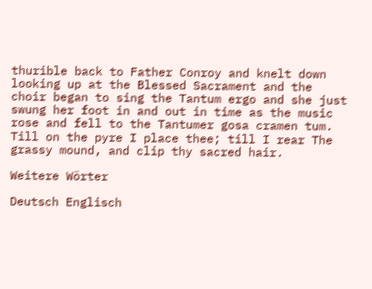thurible back to Father Conroy and knelt down looking up at the Blessed Sacrament and the choir began to sing the Tantum ergo and she just swung her foot in and out in time as the music rose and fell to the Tantumer gosa cramen tum.
Till on the pyre I place thee; till I rear The grassy mound, and clip thy sacred hair.

Weitere Wörter

Deutsch Englisch